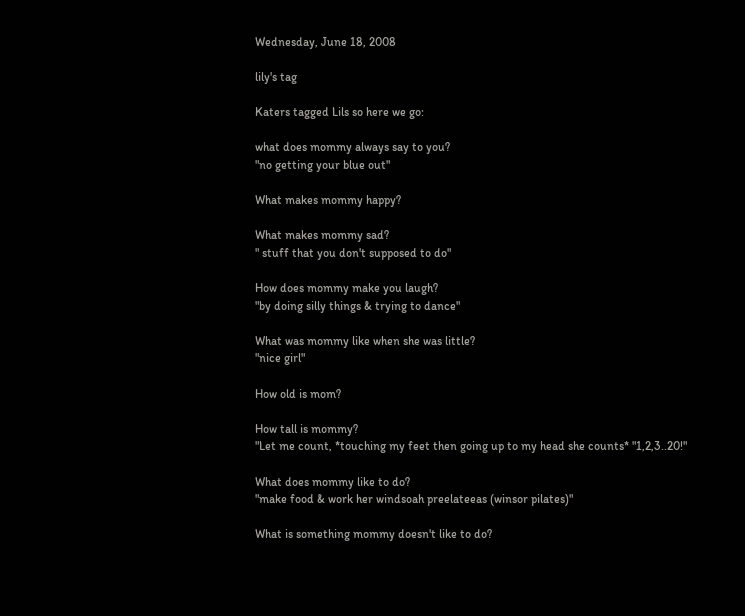Wednesday, June 18, 2008

lily's tag

Katers tagged Lils so here we go:

what does mommy always say to you?
"no getting your blue out"

What makes mommy happy?

What makes mommy sad?
" stuff that you don't supposed to do"

How does mommy make you laugh?
"by doing silly things & trying to dance"

What was mommy like when she was little?
"nice girl"

How old is mom?

How tall is mommy?
"Let me count, *touching my feet then going up to my head she counts* "1,2,3..20!"

What does mommy like to do?
"make food & work her windsoah preelateeas (winsor pilates)"

What is something mommy doesn't like to do?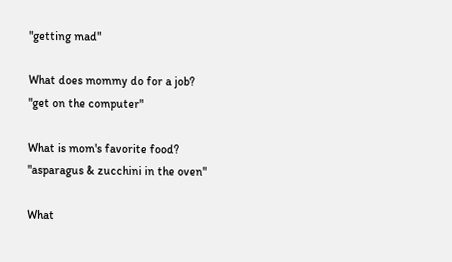"getting mad"

What does mommy do for a job?
"get on the computer"

What is mom's favorite food?
"asparagus & zucchini in the oven"

What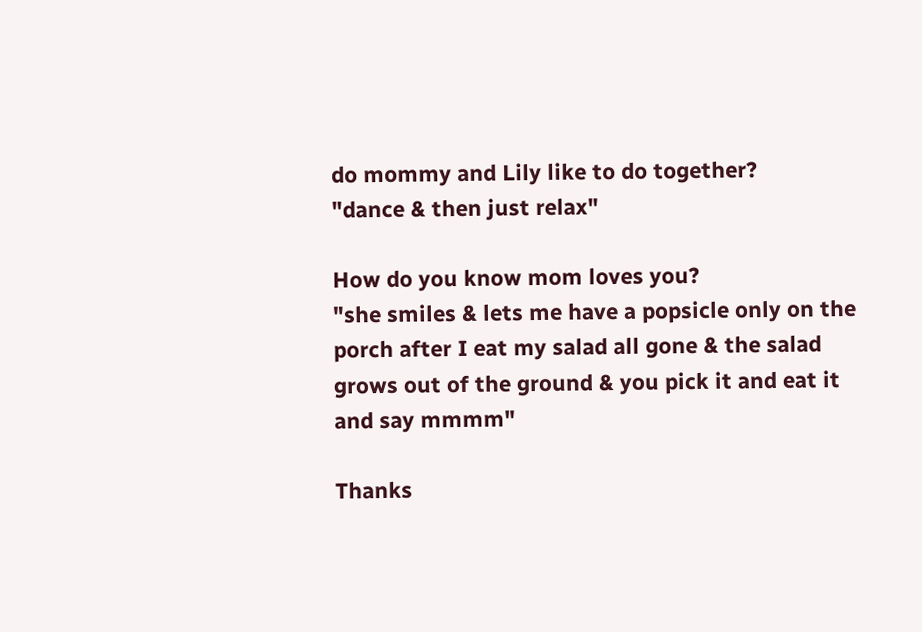do mommy and Lily like to do together?
"dance & then just relax"

How do you know mom loves you?
"she smiles & lets me have a popsicle only on the porch after I eat my salad all gone & the salad grows out of the ground & you pick it and eat it and say mmmm"

Thanks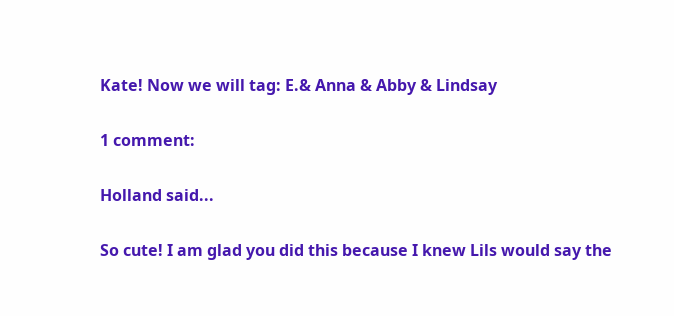Kate! Now we will tag: E.& Anna & Abby & Lindsay

1 comment:

Holland said...

So cute! I am glad you did this because I knew Lils would say the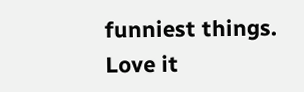funniest things. Love it